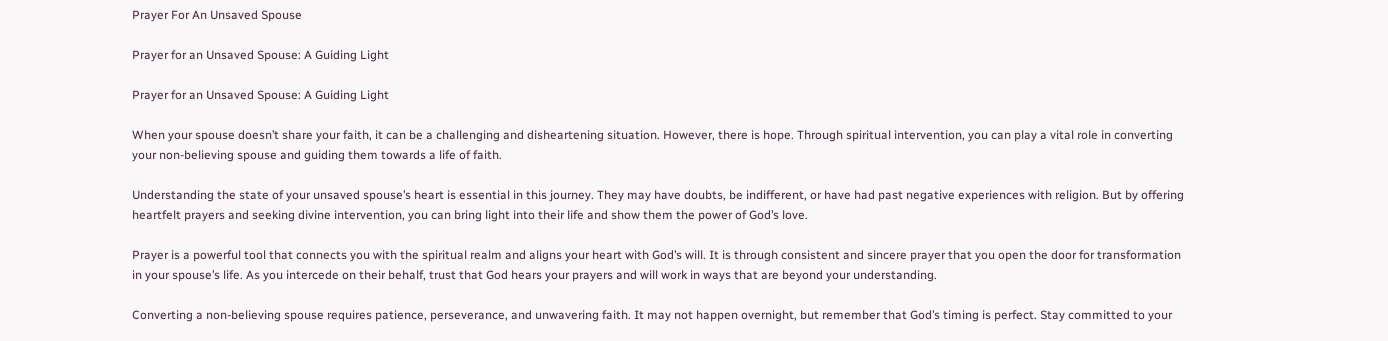Prayer For An Unsaved Spouse

Prayer for an Unsaved Spouse: A Guiding Light

Prayer for an Unsaved Spouse: A Guiding Light

When your spouse doesn’t share your faith, it can be a challenging and disheartening situation. However, there is hope. Through spiritual intervention, you can play a vital role in converting your non-believing spouse and guiding them towards a life of faith.

Understanding the state of your unsaved spouse’s heart is essential in this journey. They may have doubts, be indifferent, or have had past negative experiences with religion. But by offering heartfelt prayers and seeking divine intervention, you can bring light into their life and show them the power of God’s love.

Prayer is a powerful tool that connects you with the spiritual realm and aligns your heart with God’s will. It is through consistent and sincere prayer that you open the door for transformation in your spouse’s life. As you intercede on their behalf, trust that God hears your prayers and will work in ways that are beyond your understanding.

Converting a non-believing spouse requires patience, perseverance, and unwavering faith. It may not happen overnight, but remember that God’s timing is perfect. Stay committed to your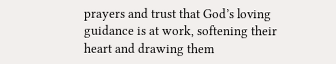prayers and trust that God’s loving guidance is at work, softening their heart and drawing them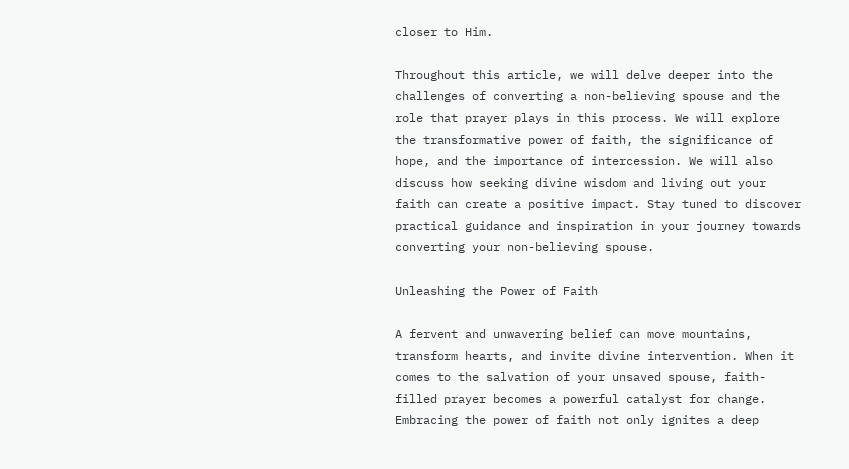closer to Him.

Throughout this article, we will delve deeper into the challenges of converting a non-believing spouse and the role that prayer plays in this process. We will explore the transformative power of faith, the significance of hope, and the importance of intercession. We will also discuss how seeking divine wisdom and living out your faith can create a positive impact. Stay tuned to discover practical guidance and inspiration in your journey towards converting your non-believing spouse.

Unleashing the Power of Faith

A fervent and unwavering belief can move mountains, transform hearts, and invite divine intervention. When it comes to the salvation of your unsaved spouse, faith-filled prayer becomes a powerful catalyst for change. Embracing the power of faith not only ignites a deep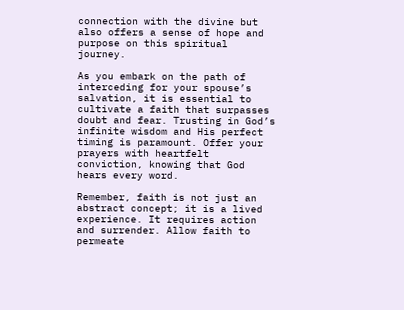connection with the divine but also offers a sense of hope and purpose on this spiritual journey.

As you embark on the path of interceding for your spouse’s salvation, it is essential to cultivate a faith that surpasses doubt and fear. Trusting in God’s infinite wisdom and His perfect timing is paramount. Offer your prayers with heartfelt conviction, knowing that God hears every word.

Remember, faith is not just an abstract concept; it is a lived experience. It requires action and surrender. Allow faith to permeate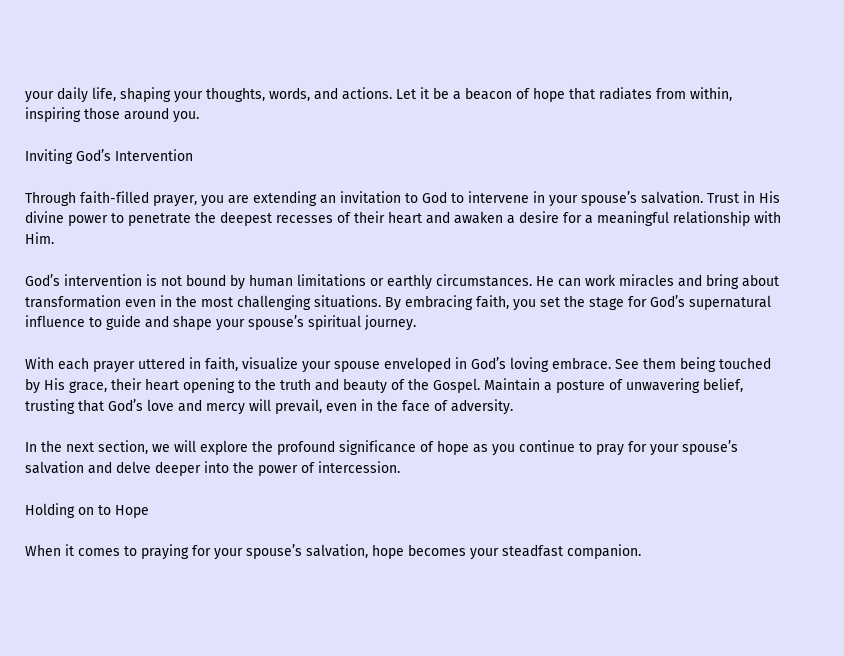your daily life, shaping your thoughts, words, and actions. Let it be a beacon of hope that radiates from within, inspiring those around you.

Inviting God’s Intervention

Through faith-filled prayer, you are extending an invitation to God to intervene in your spouse’s salvation. Trust in His divine power to penetrate the deepest recesses of their heart and awaken a desire for a meaningful relationship with Him.

God’s intervention is not bound by human limitations or earthly circumstances. He can work miracles and bring about transformation even in the most challenging situations. By embracing faith, you set the stage for God’s supernatural influence to guide and shape your spouse’s spiritual journey.

With each prayer uttered in faith, visualize your spouse enveloped in God’s loving embrace. See them being touched by His grace, their heart opening to the truth and beauty of the Gospel. Maintain a posture of unwavering belief, trusting that God’s love and mercy will prevail, even in the face of adversity.

In the next section, we will explore the profound significance of hope as you continue to pray for your spouse’s salvation and delve deeper into the power of intercession.

Holding on to Hope

When it comes to praying for your spouse’s salvation, hope becomes your steadfast companion.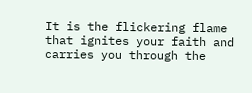It is the flickering flame that ignites your faith and carries you through the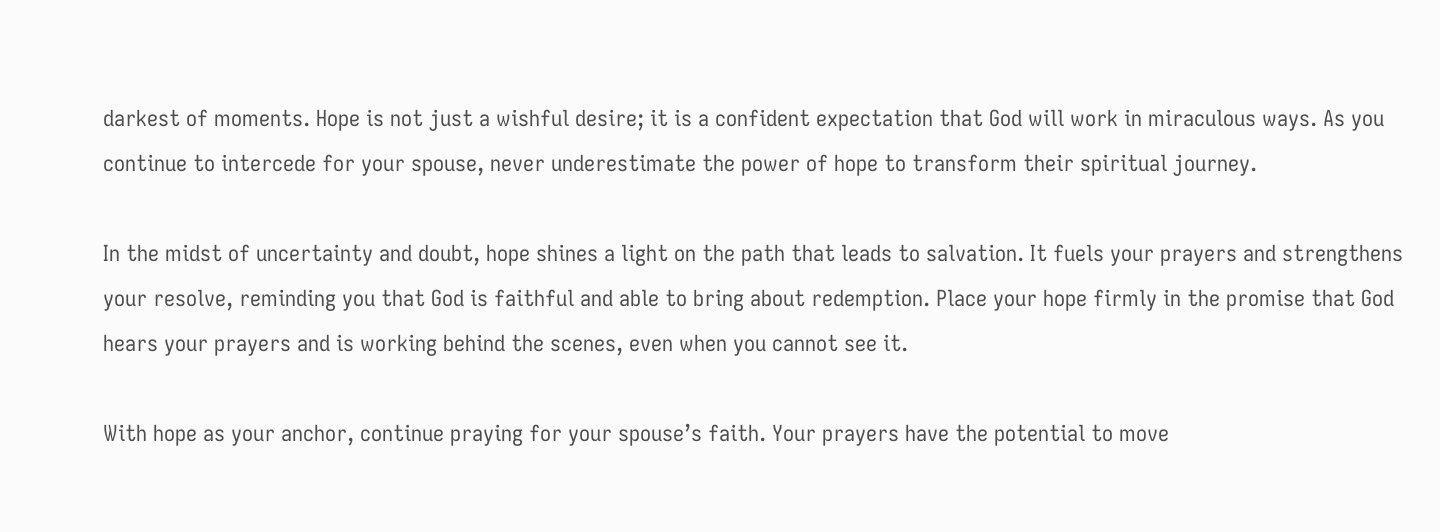darkest of moments. Hope is not just a wishful desire; it is a confident expectation that God will work in miraculous ways. As you continue to intercede for your spouse, never underestimate the power of hope to transform their spiritual journey.

In the midst of uncertainty and doubt, hope shines a light on the path that leads to salvation. It fuels your prayers and strengthens your resolve, reminding you that God is faithful and able to bring about redemption. Place your hope firmly in the promise that God hears your prayers and is working behind the scenes, even when you cannot see it.

With hope as your anchor, continue praying for your spouse’s faith. Your prayers have the potential to move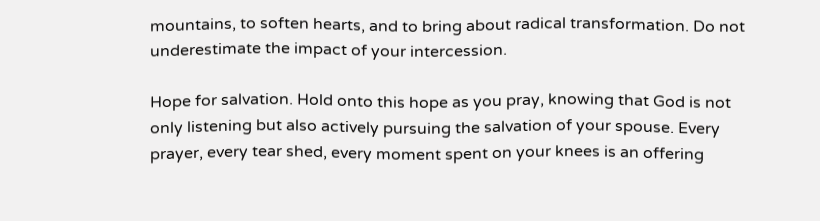mountains, to soften hearts, and to bring about radical transformation. Do not underestimate the impact of your intercession.

Hope for salvation. Hold onto this hope as you pray, knowing that God is not only listening but also actively pursuing the salvation of your spouse. Every prayer, every tear shed, every moment spent on your knees is an offering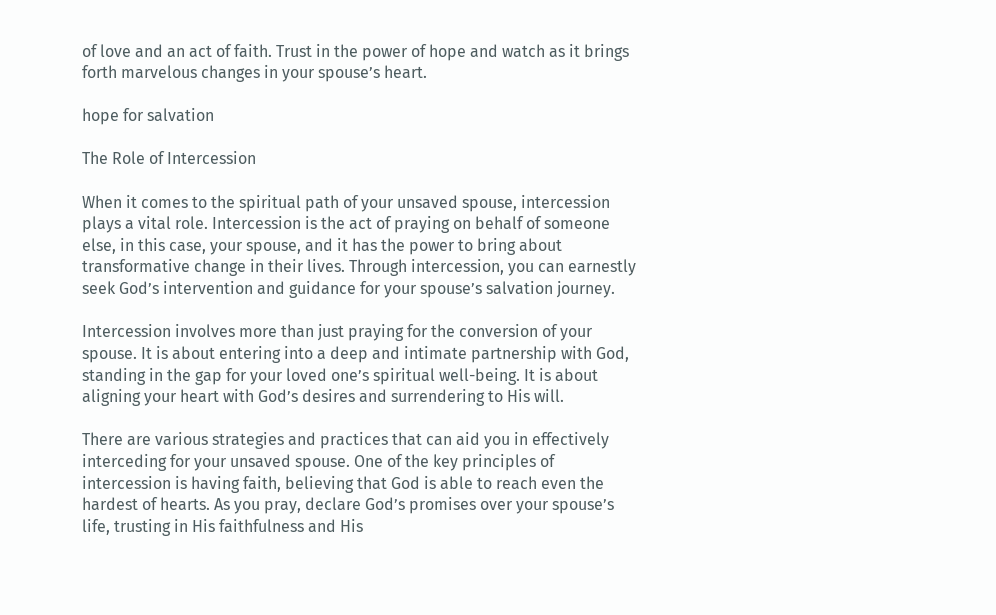of love and an act of faith. Trust in the power of hope and watch as it brings forth marvelous changes in your spouse’s heart.

hope for salvation

The Role of Intercession

When it comes to the spiritual path of your unsaved spouse, intercession plays a vital role. Intercession is the act of praying on behalf of someone else, in this case, your spouse, and it has the power to bring about transformative change in their lives. Through intercession, you can earnestly seek God’s intervention and guidance for your spouse’s salvation journey.

Intercession involves more than just praying for the conversion of your spouse. It is about entering into a deep and intimate partnership with God, standing in the gap for your loved one’s spiritual well-being. It is about aligning your heart with God’s desires and surrendering to His will.

There are various strategies and practices that can aid you in effectively interceding for your unsaved spouse. One of the key principles of intercession is having faith, believing that God is able to reach even the hardest of hearts. As you pray, declare God’s promises over your spouse’s life, trusting in His faithfulness and His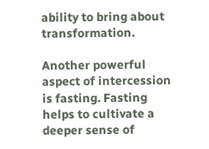ability to bring about transformation.

Another powerful aspect of intercession is fasting. Fasting helps to cultivate a deeper sense of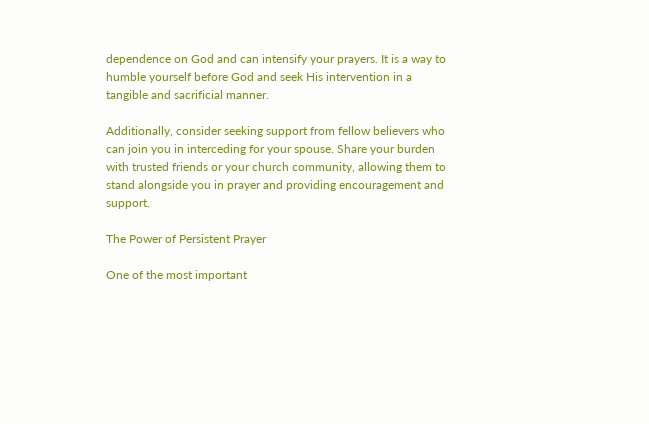dependence on God and can intensify your prayers. It is a way to humble yourself before God and seek His intervention in a tangible and sacrificial manner.

Additionally, consider seeking support from fellow believers who can join you in interceding for your spouse. Share your burden with trusted friends or your church community, allowing them to stand alongside you in prayer and providing encouragement and support.

The Power of Persistent Prayer

One of the most important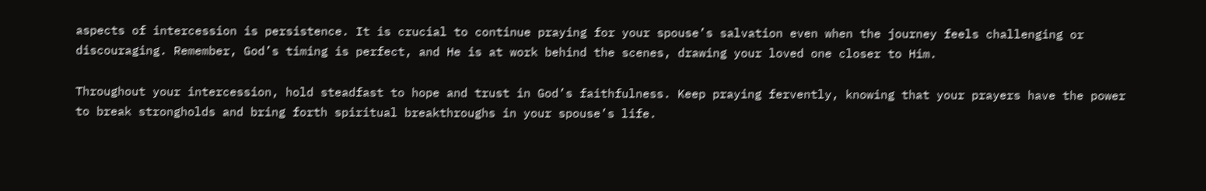aspects of intercession is persistence. It is crucial to continue praying for your spouse’s salvation even when the journey feels challenging or discouraging. Remember, God’s timing is perfect, and He is at work behind the scenes, drawing your loved one closer to Him.

Throughout your intercession, hold steadfast to hope and trust in God’s faithfulness. Keep praying fervently, knowing that your prayers have the power to break strongholds and bring forth spiritual breakthroughs in your spouse’s life.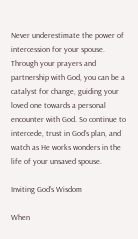Never underestimate the power of intercession for your spouse. Through your prayers and partnership with God, you can be a catalyst for change, guiding your loved one towards a personal encounter with God. So continue to intercede, trust in God’s plan, and watch as He works wonders in the life of your unsaved spouse.

Inviting God’s Wisdom

When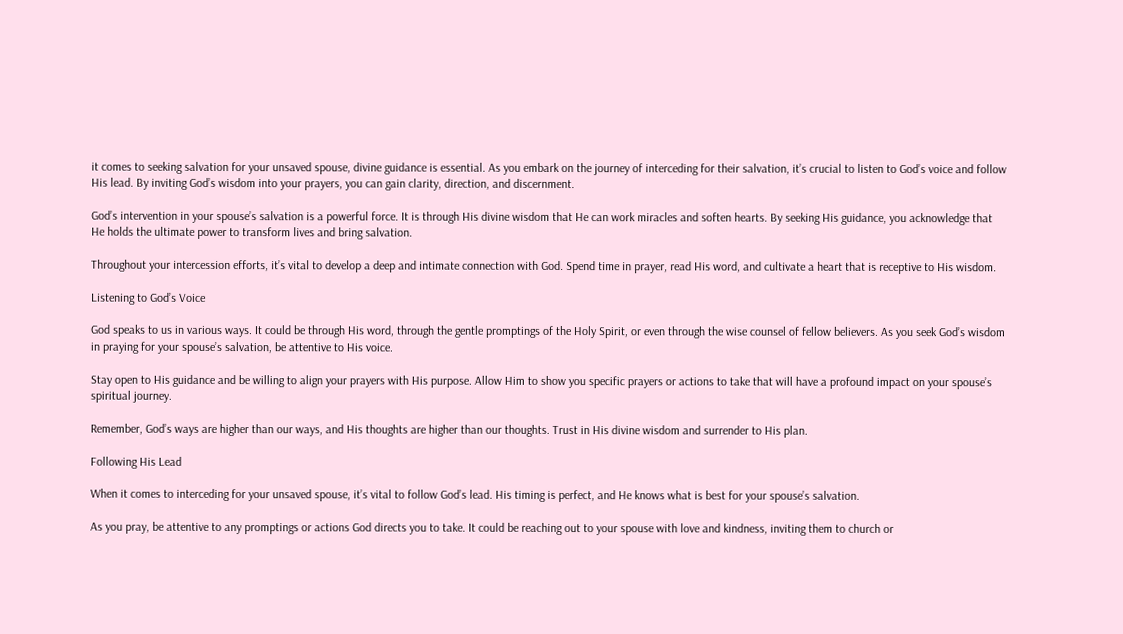it comes to seeking salvation for your unsaved spouse, divine guidance is essential. As you embark on the journey of interceding for their salvation, it’s crucial to listen to God’s voice and follow His lead. By inviting God’s wisdom into your prayers, you can gain clarity, direction, and discernment.

God’s intervention in your spouse’s salvation is a powerful force. It is through His divine wisdom that He can work miracles and soften hearts. By seeking His guidance, you acknowledge that He holds the ultimate power to transform lives and bring salvation.

Throughout your intercession efforts, it’s vital to develop a deep and intimate connection with God. Spend time in prayer, read His word, and cultivate a heart that is receptive to His wisdom.

Listening to God’s Voice

God speaks to us in various ways. It could be through His word, through the gentle promptings of the Holy Spirit, or even through the wise counsel of fellow believers. As you seek God’s wisdom in praying for your spouse’s salvation, be attentive to His voice.

Stay open to His guidance and be willing to align your prayers with His purpose. Allow Him to show you specific prayers or actions to take that will have a profound impact on your spouse’s spiritual journey.

Remember, God’s ways are higher than our ways, and His thoughts are higher than our thoughts. Trust in His divine wisdom and surrender to His plan.

Following His Lead

When it comes to interceding for your unsaved spouse, it’s vital to follow God’s lead. His timing is perfect, and He knows what is best for your spouse’s salvation.

As you pray, be attentive to any promptings or actions God directs you to take. It could be reaching out to your spouse with love and kindness, inviting them to church or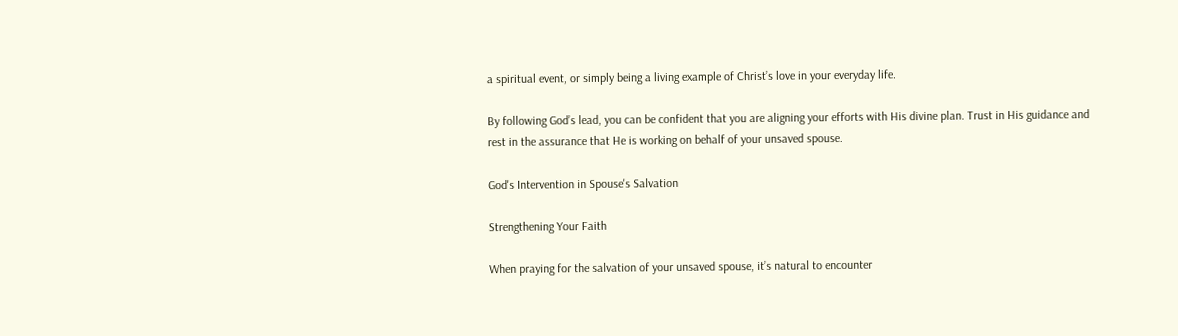a spiritual event, or simply being a living example of Christ’s love in your everyday life.

By following God’s lead, you can be confident that you are aligning your efforts with His divine plan. Trust in His guidance and rest in the assurance that He is working on behalf of your unsaved spouse.

God's Intervention in Spouse's Salvation

Strengthening Your Faith

When praying for the salvation of your unsaved spouse, it’s natural to encounter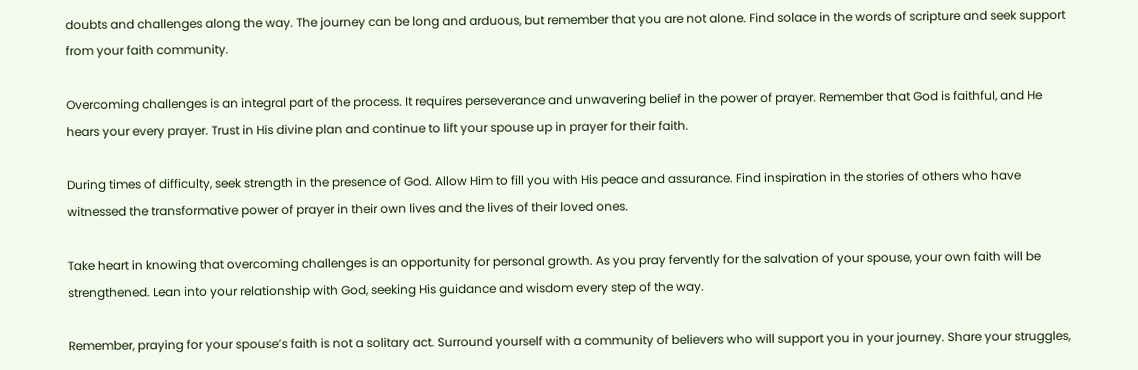doubts and challenges along the way. The journey can be long and arduous, but remember that you are not alone. Find solace in the words of scripture and seek support from your faith community.

Overcoming challenges is an integral part of the process. It requires perseverance and unwavering belief in the power of prayer. Remember that God is faithful, and He hears your every prayer. Trust in His divine plan and continue to lift your spouse up in prayer for their faith.

During times of difficulty, seek strength in the presence of God. Allow Him to fill you with His peace and assurance. Find inspiration in the stories of others who have witnessed the transformative power of prayer in their own lives and the lives of their loved ones.

Take heart in knowing that overcoming challenges is an opportunity for personal growth. As you pray fervently for the salvation of your spouse, your own faith will be strengthened. Lean into your relationship with God, seeking His guidance and wisdom every step of the way.

Remember, praying for your spouse’s faith is not a solitary act. Surround yourself with a community of believers who will support you in your journey. Share your struggles,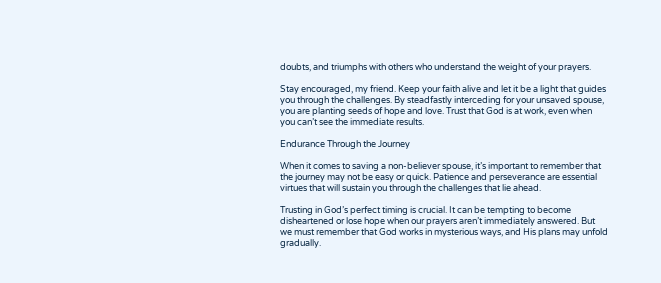doubts, and triumphs with others who understand the weight of your prayers.

Stay encouraged, my friend. Keep your faith alive and let it be a light that guides you through the challenges. By steadfastly interceding for your unsaved spouse, you are planting seeds of hope and love. Trust that God is at work, even when you can’t see the immediate results.

Endurance Through the Journey

When it comes to saving a non-believer spouse, it’s important to remember that the journey may not be easy or quick. Patience and perseverance are essential virtues that will sustain you through the challenges that lie ahead.

Trusting in God’s perfect timing is crucial. It can be tempting to become disheartened or lose hope when our prayers aren’t immediately answered. But we must remember that God works in mysterious ways, and His plans may unfold gradually.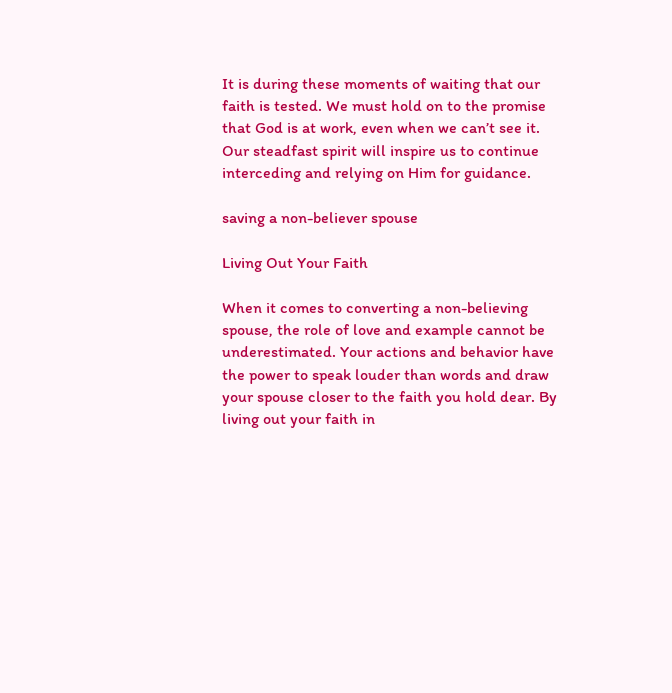It is during these moments of waiting that our faith is tested. We must hold on to the promise that God is at work, even when we can’t see it. Our steadfast spirit will inspire us to continue interceding and relying on Him for guidance.

saving a non-believer spouse

Living Out Your Faith

When it comes to converting a non-believing spouse, the role of love and example cannot be underestimated. Your actions and behavior have the power to speak louder than words and draw your spouse closer to the faith you hold dear. By living out your faith in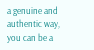a genuine and authentic way, you can be a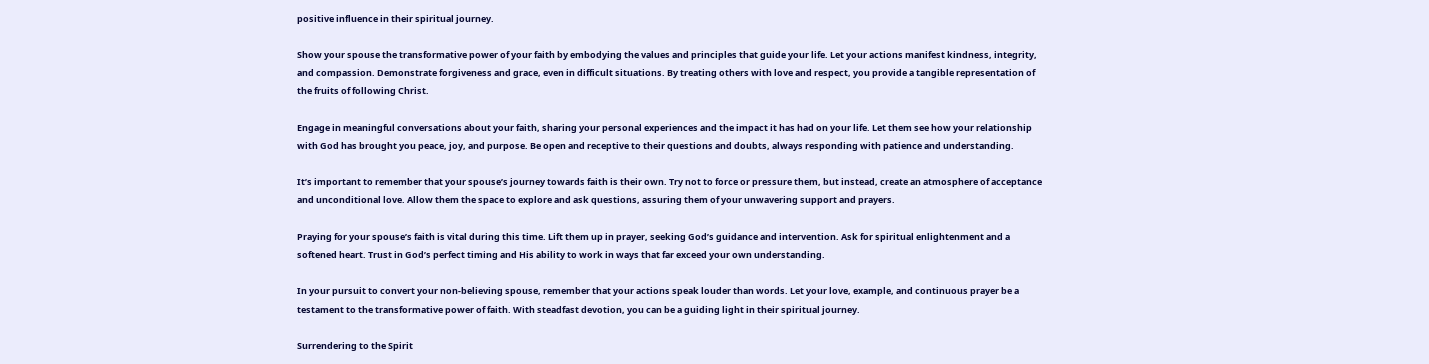positive influence in their spiritual journey.

Show your spouse the transformative power of your faith by embodying the values and principles that guide your life. Let your actions manifest kindness, integrity, and compassion. Demonstrate forgiveness and grace, even in difficult situations. By treating others with love and respect, you provide a tangible representation of the fruits of following Christ.

Engage in meaningful conversations about your faith, sharing your personal experiences and the impact it has had on your life. Let them see how your relationship with God has brought you peace, joy, and purpose. Be open and receptive to their questions and doubts, always responding with patience and understanding.

It’s important to remember that your spouse’s journey towards faith is their own. Try not to force or pressure them, but instead, create an atmosphere of acceptance and unconditional love. Allow them the space to explore and ask questions, assuring them of your unwavering support and prayers.

Praying for your spouse’s faith is vital during this time. Lift them up in prayer, seeking God’s guidance and intervention. Ask for spiritual enlightenment and a softened heart. Trust in God’s perfect timing and His ability to work in ways that far exceed your own understanding.

In your pursuit to convert your non-believing spouse, remember that your actions speak louder than words. Let your love, example, and continuous prayer be a testament to the transformative power of faith. With steadfast devotion, you can be a guiding light in their spiritual journey.

Surrendering to the Spirit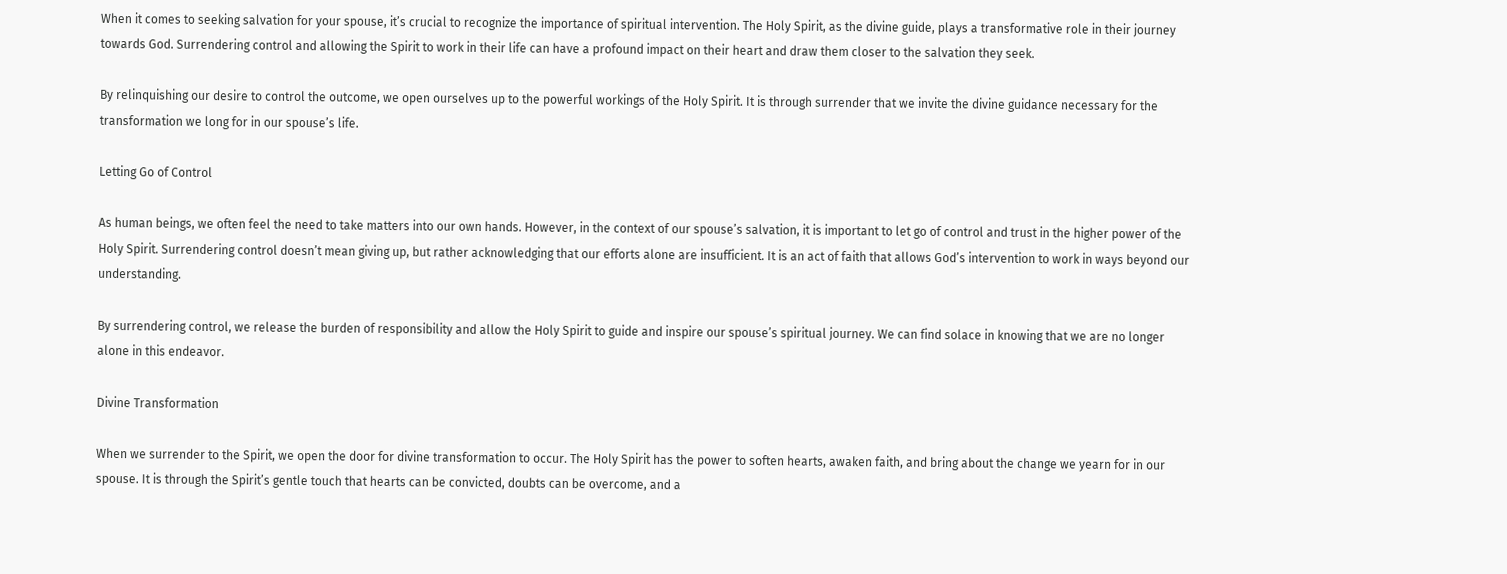When it comes to seeking salvation for your spouse, it’s crucial to recognize the importance of spiritual intervention. The Holy Spirit, as the divine guide, plays a transformative role in their journey towards God. Surrendering control and allowing the Spirit to work in their life can have a profound impact on their heart and draw them closer to the salvation they seek.

By relinquishing our desire to control the outcome, we open ourselves up to the powerful workings of the Holy Spirit. It is through surrender that we invite the divine guidance necessary for the transformation we long for in our spouse’s life.

Letting Go of Control

As human beings, we often feel the need to take matters into our own hands. However, in the context of our spouse’s salvation, it is important to let go of control and trust in the higher power of the Holy Spirit. Surrendering control doesn’t mean giving up, but rather acknowledging that our efforts alone are insufficient. It is an act of faith that allows God’s intervention to work in ways beyond our understanding.

By surrendering control, we release the burden of responsibility and allow the Holy Spirit to guide and inspire our spouse’s spiritual journey. We can find solace in knowing that we are no longer alone in this endeavor.

Divine Transformation

When we surrender to the Spirit, we open the door for divine transformation to occur. The Holy Spirit has the power to soften hearts, awaken faith, and bring about the change we yearn for in our spouse. It is through the Spirit’s gentle touch that hearts can be convicted, doubts can be overcome, and a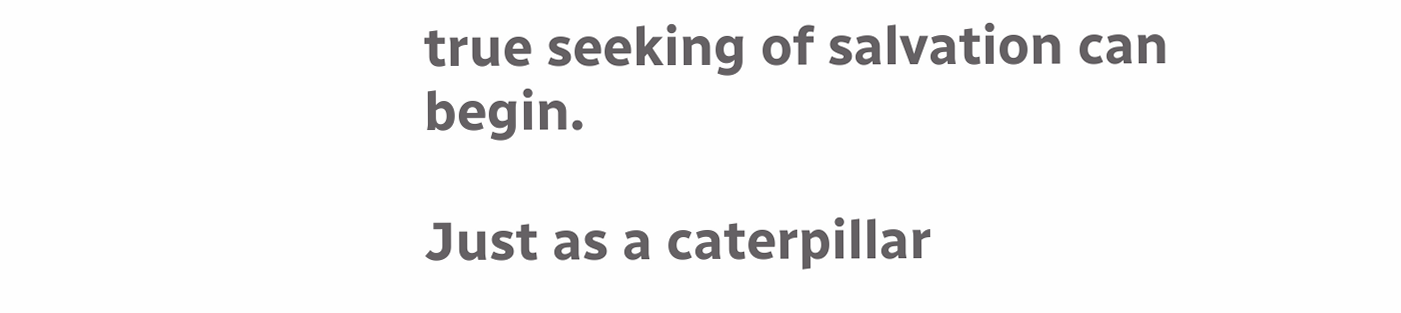true seeking of salvation can begin.

Just as a caterpillar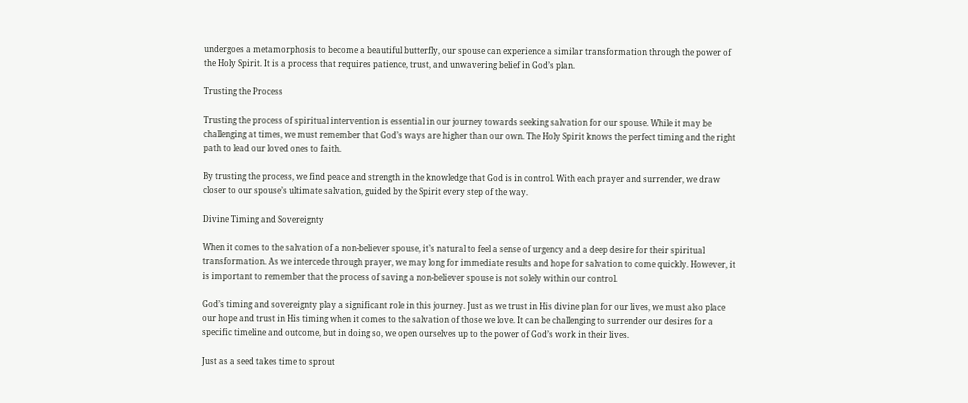undergoes a metamorphosis to become a beautiful butterfly, our spouse can experience a similar transformation through the power of the Holy Spirit. It is a process that requires patience, trust, and unwavering belief in God’s plan.

Trusting the Process

Trusting the process of spiritual intervention is essential in our journey towards seeking salvation for our spouse. While it may be challenging at times, we must remember that God’s ways are higher than our own. The Holy Spirit knows the perfect timing and the right path to lead our loved ones to faith.

By trusting the process, we find peace and strength in the knowledge that God is in control. With each prayer and surrender, we draw closer to our spouse’s ultimate salvation, guided by the Spirit every step of the way.

Divine Timing and Sovereignty

When it comes to the salvation of a non-believer spouse, it’s natural to feel a sense of urgency and a deep desire for their spiritual transformation. As we intercede through prayer, we may long for immediate results and hope for salvation to come quickly. However, it is important to remember that the process of saving a non-believer spouse is not solely within our control.

God’s timing and sovereignty play a significant role in this journey. Just as we trust in His divine plan for our lives, we must also place our hope and trust in His timing when it comes to the salvation of those we love. It can be challenging to surrender our desires for a specific timeline and outcome, but in doing so, we open ourselves up to the power of God’s work in their lives.

Just as a seed takes time to sprout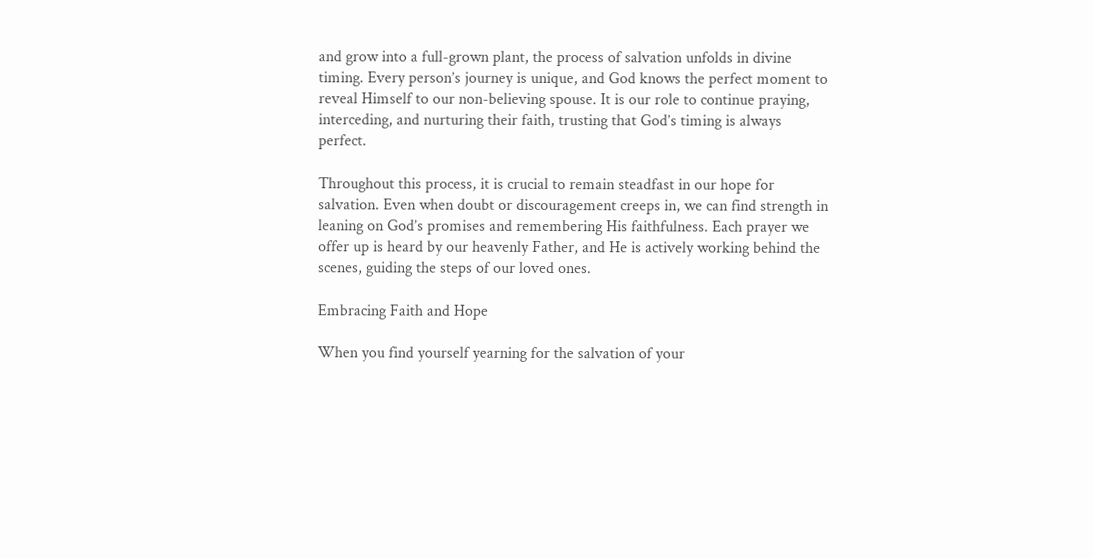and grow into a full-grown plant, the process of salvation unfolds in divine timing. Every person’s journey is unique, and God knows the perfect moment to reveal Himself to our non-believing spouse. It is our role to continue praying, interceding, and nurturing their faith, trusting that God’s timing is always perfect.

Throughout this process, it is crucial to remain steadfast in our hope for salvation. Even when doubt or discouragement creeps in, we can find strength in leaning on God’s promises and remembering His faithfulness. Each prayer we offer up is heard by our heavenly Father, and He is actively working behind the scenes, guiding the steps of our loved ones.

Embracing Faith and Hope

When you find yourself yearning for the salvation of your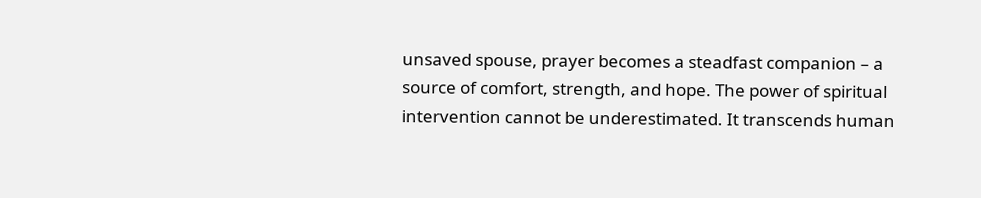unsaved spouse, prayer becomes a steadfast companion – a source of comfort, strength, and hope. The power of spiritual intervention cannot be underestimated. It transcends human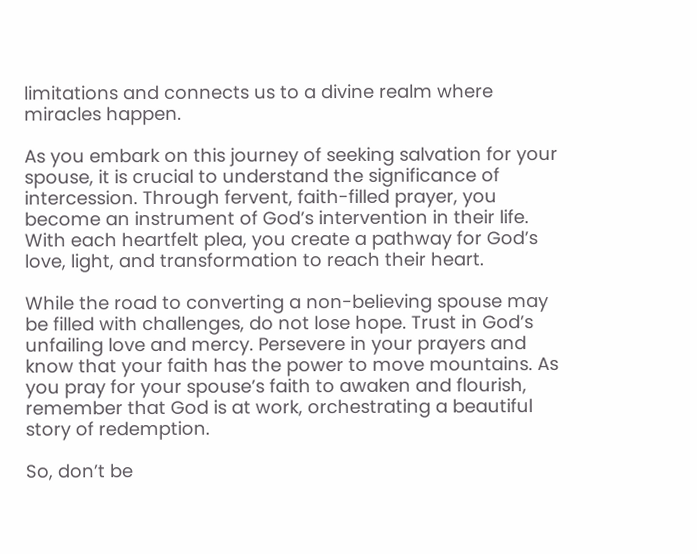limitations and connects us to a divine realm where miracles happen.

As you embark on this journey of seeking salvation for your spouse, it is crucial to understand the significance of intercession. Through fervent, faith-filled prayer, you become an instrument of God’s intervention in their life. With each heartfelt plea, you create a pathway for God’s love, light, and transformation to reach their heart.

While the road to converting a non-believing spouse may be filled with challenges, do not lose hope. Trust in God’s unfailing love and mercy. Persevere in your prayers and know that your faith has the power to move mountains. As you pray for your spouse’s faith to awaken and flourish, remember that God is at work, orchestrating a beautiful story of redemption.

So, don’t be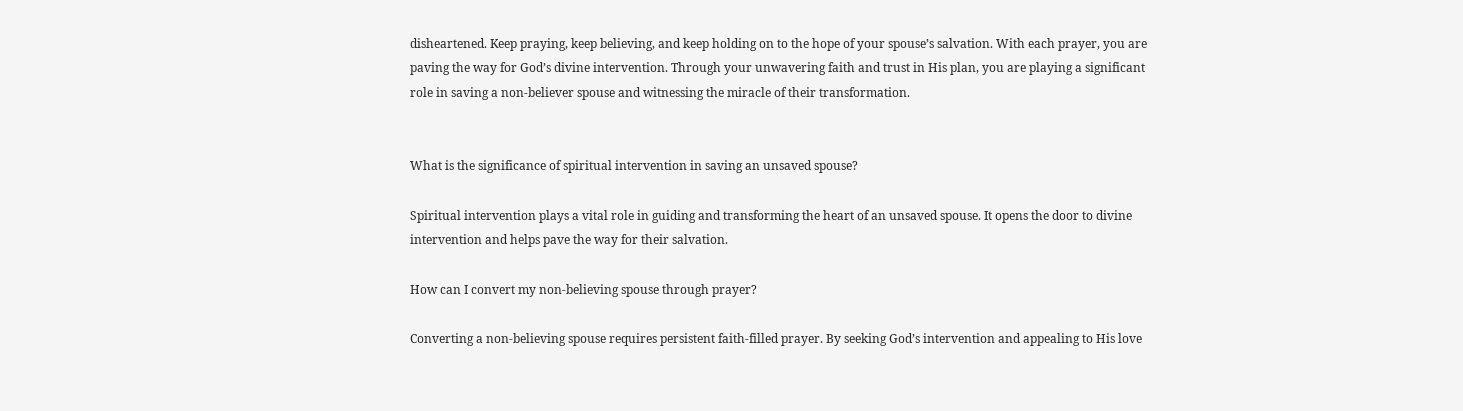disheartened. Keep praying, keep believing, and keep holding on to the hope of your spouse’s salvation. With each prayer, you are paving the way for God’s divine intervention. Through your unwavering faith and trust in His plan, you are playing a significant role in saving a non-believer spouse and witnessing the miracle of their transformation.


What is the significance of spiritual intervention in saving an unsaved spouse?

Spiritual intervention plays a vital role in guiding and transforming the heart of an unsaved spouse. It opens the door to divine intervention and helps pave the way for their salvation.

How can I convert my non-believing spouse through prayer?

Converting a non-believing spouse requires persistent faith-filled prayer. By seeking God’s intervention and appealing to His love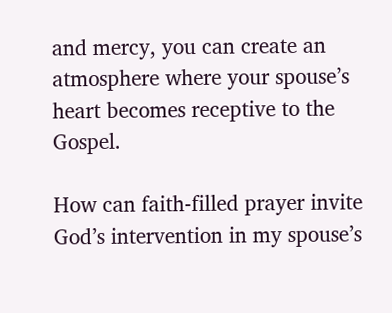and mercy, you can create an atmosphere where your spouse’s heart becomes receptive to the Gospel.

How can faith-filled prayer invite God’s intervention in my spouse’s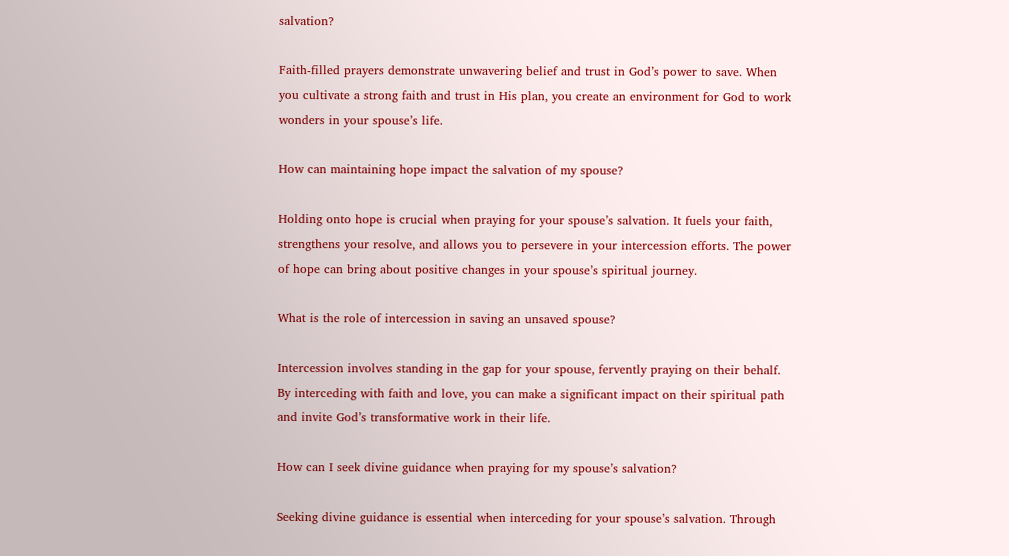salvation?

Faith-filled prayers demonstrate unwavering belief and trust in God’s power to save. When you cultivate a strong faith and trust in His plan, you create an environment for God to work wonders in your spouse’s life.

How can maintaining hope impact the salvation of my spouse?

Holding onto hope is crucial when praying for your spouse’s salvation. It fuels your faith, strengthens your resolve, and allows you to persevere in your intercession efforts. The power of hope can bring about positive changes in your spouse’s spiritual journey.

What is the role of intercession in saving an unsaved spouse?

Intercession involves standing in the gap for your spouse, fervently praying on their behalf. By interceding with faith and love, you can make a significant impact on their spiritual path and invite God’s transformative work in their life.

How can I seek divine guidance when praying for my spouse’s salvation?

Seeking divine guidance is essential when interceding for your spouse’s salvation. Through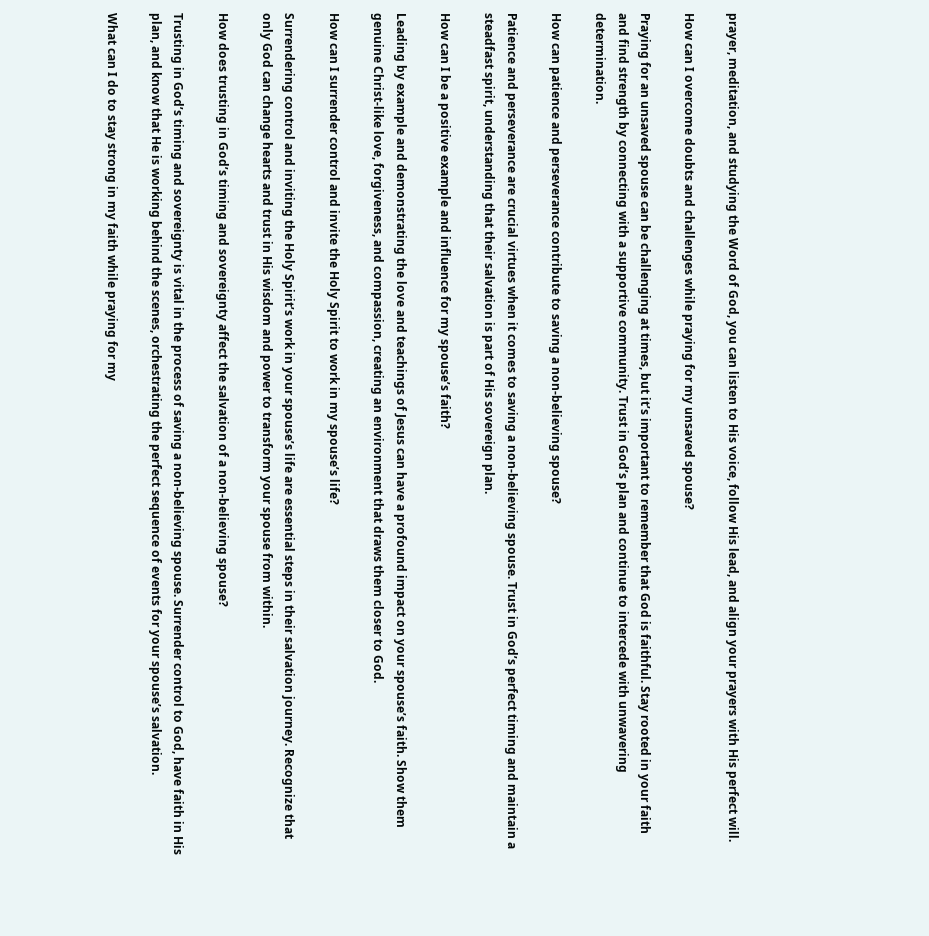prayer, meditation, and studying the Word of God, you can listen to His voice, follow His lead, and align your prayers with His perfect will.

How can I overcome doubts and challenges while praying for my unsaved spouse?

Praying for an unsaved spouse can be challenging at times, but it’s important to remember that God is faithful. Stay rooted in your faith and find strength by connecting with a supportive community. Trust in God’s plan and continue to intercede with unwavering determination.

How can patience and perseverance contribute to saving a non-believing spouse?

Patience and perseverance are crucial virtues when it comes to saving a non-believing spouse. Trust in God’s perfect timing and maintain a steadfast spirit, understanding that their salvation is part of His sovereign plan.

How can I be a positive example and influence for my spouse’s faith?

Leading by example and demonstrating the love and teachings of Jesus can have a profound impact on your spouse’s faith. Show them genuine Christ-like love, forgiveness, and compassion, creating an environment that draws them closer to God.

How can I surrender control and invite the Holy Spirit to work in my spouse’s life?

Surrendering control and inviting the Holy Spirit’s work in your spouse’s life are essential steps in their salvation journey. Recognize that only God can change hearts and trust in His wisdom and power to transform your spouse from within.

How does trusting in God’s timing and sovereignty affect the salvation of a non-believing spouse?

Trusting in God’s timing and sovereignty is vital in the process of saving a non-believing spouse. Surrender control to God, have faith in His plan, and know that He is working behind the scenes, orchestrating the perfect sequence of events for your spouse’s salvation.

What can I do to stay strong in my faith while praying for my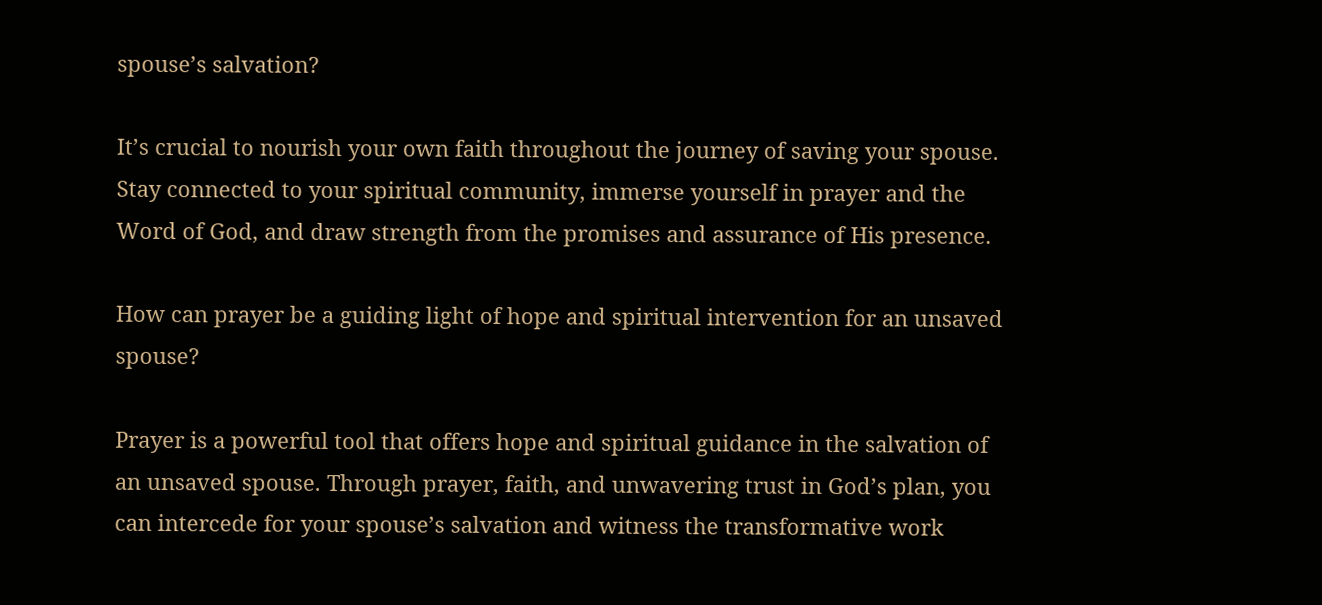spouse’s salvation?

It’s crucial to nourish your own faith throughout the journey of saving your spouse. Stay connected to your spiritual community, immerse yourself in prayer and the Word of God, and draw strength from the promises and assurance of His presence.

How can prayer be a guiding light of hope and spiritual intervention for an unsaved spouse?

Prayer is a powerful tool that offers hope and spiritual guidance in the salvation of an unsaved spouse. Through prayer, faith, and unwavering trust in God’s plan, you can intercede for your spouse’s salvation and witness the transformative work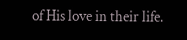of His love in their life.